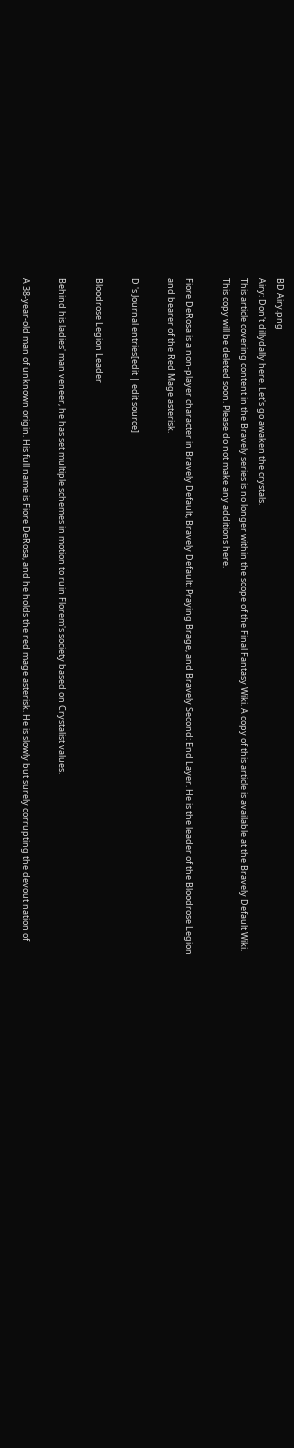BD Airy.png
Airy: Don't dillydally here. Let's go awaken the crystals.
This article covering content in the Bravely series is no longer within the scope of the Final Fantasy Wiki. A copy of this article is available at the Bravely Default Wiki. This copy will be deleted soon. Please do not make any additions here.

Fiore DeRosa is a non-player character in Bravely Default, Bravely Default: Praying Brage, and Bravely Second: End Layer. He is the leader of the Bloodrose Legion and bearer of the Red Mage asterisk.

D 's Journal entries[edit | edit source]

Bloodrose Legion Leader

Behind his ladies' man veneer, he has set multiple schemes in motion to ruin Florem's society based on Crystalist values.

A 38-year-old man of unknown origin. His full name is Fiore DeRosa, and he holds the red mage asterisk. He is slowly but surely corrupting the devout nation of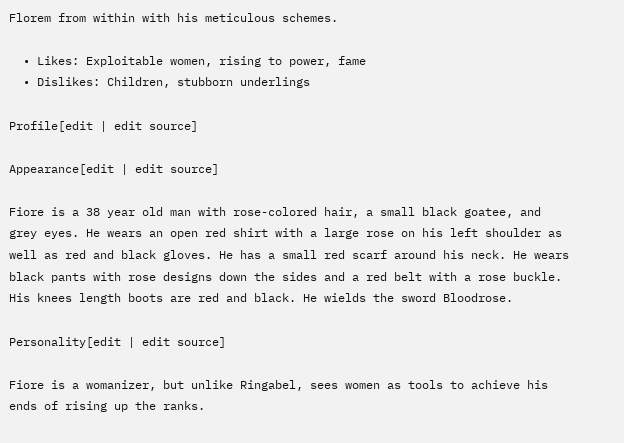Florem from within with his meticulous schemes.

  • Likes: Exploitable women, rising to power, fame
  • Dislikes: Children, stubborn underlings

Profile[edit | edit source]

Appearance[edit | edit source]

Fiore is a 38 year old man with rose-colored hair, a small black goatee, and grey eyes. He wears an open red shirt with a large rose on his left shoulder as well as red and black gloves. He has a small red scarf around his neck. He wears black pants with rose designs down the sides and a red belt with a rose buckle. His knees length boots are red and black. He wields the sword Bloodrose.

Personality[edit | edit source]

Fiore is a womanizer, but unlike Ringabel, sees women as tools to achieve his ends of rising up the ranks.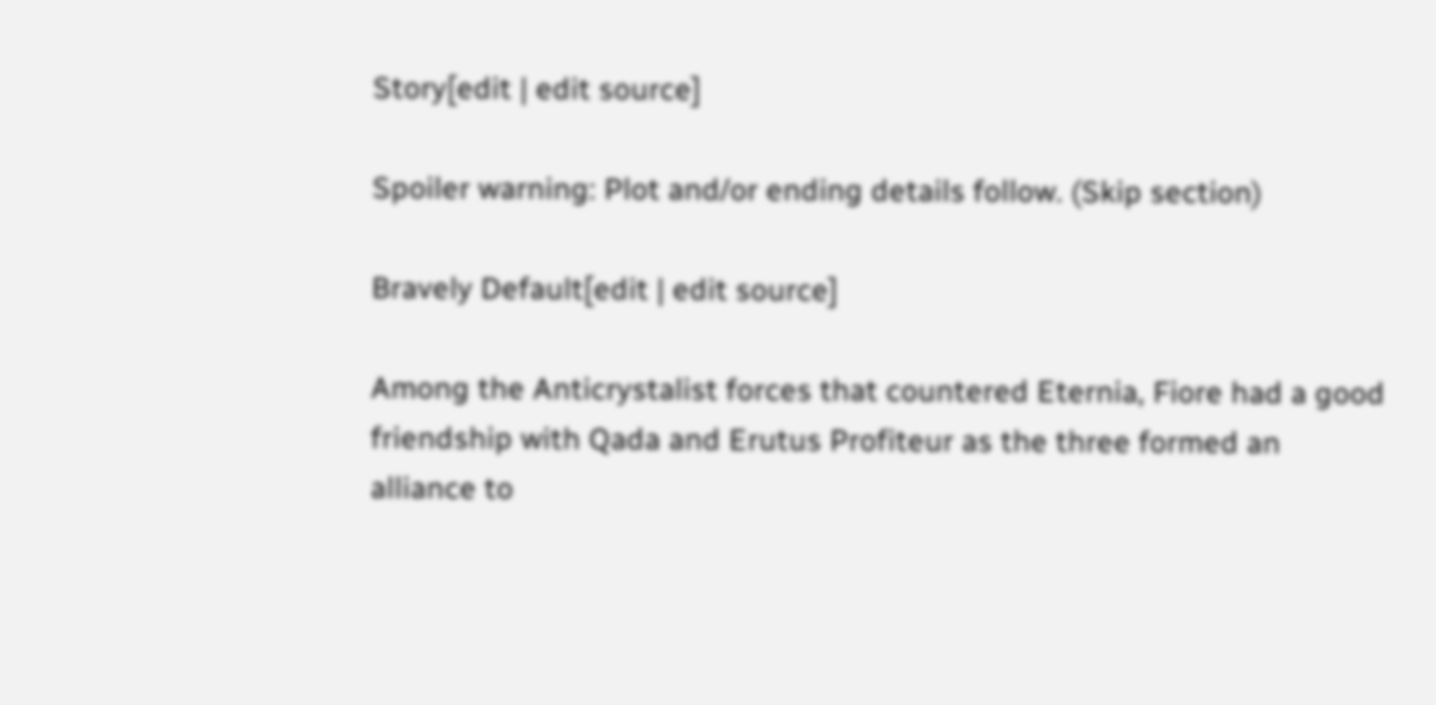Story[edit | edit source]

Spoiler warning: Plot and/or ending details follow. (Skip section)

Bravely Default[edit | edit source]

Among the Anticrystalist forces that countered Eternia, Fiore had a good friendship with Qada and Erutus Profiteur as the three formed an alliance to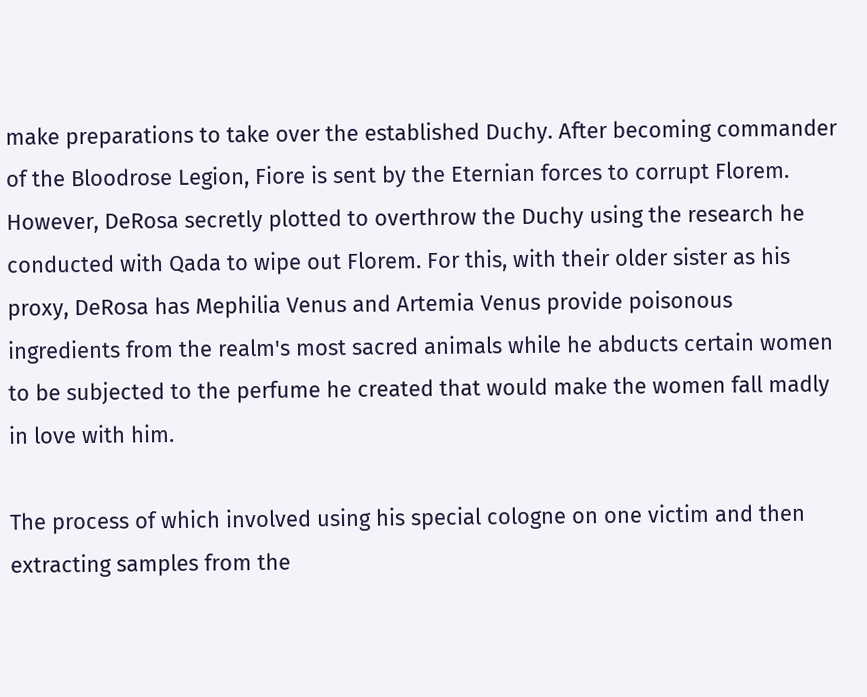make preparations to take over the established Duchy. After becoming commander of the Bloodrose Legion, Fiore is sent by the Eternian forces to corrupt Florem. However, DeRosa secretly plotted to overthrow the Duchy using the research he conducted with Qada to wipe out Florem. For this, with their older sister as his proxy, DeRosa has Mephilia Venus and Artemia Venus provide poisonous ingredients from the realm's most sacred animals while he abducts certain women to be subjected to the perfume he created that would make the women fall madly in love with him.

The process of which involved using his special cologne on one victim and then extracting samples from the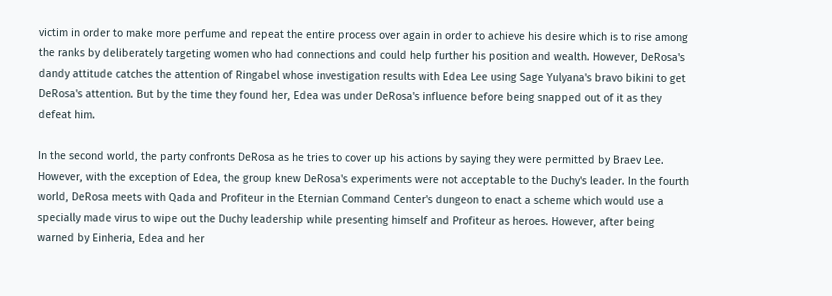victim in order to make more perfume and repeat the entire process over again in order to achieve his desire which is to rise among the ranks by deliberately targeting women who had connections and could help further his position and wealth. However, DeRosa's dandy attitude catches the attention of Ringabel whose investigation results with Edea Lee using Sage Yulyana's bravo bikini to get DeRosa's attention. But by the time they found her, Edea was under DeRosa's influence before being snapped out of it as they defeat him.

In the second world, the party confronts DeRosa as he tries to cover up his actions by saying they were permitted by Braev Lee. However, with the exception of Edea, the group knew DeRosa's experiments were not acceptable to the Duchy's leader. In the fourth world, DeRosa meets with Qada and Profiteur in the Eternian Command Center's dungeon to enact a scheme which would use a specially made virus to wipe out the Duchy leadership while presenting himself and Profiteur as heroes. However, after being warned by Einheria, Edea and her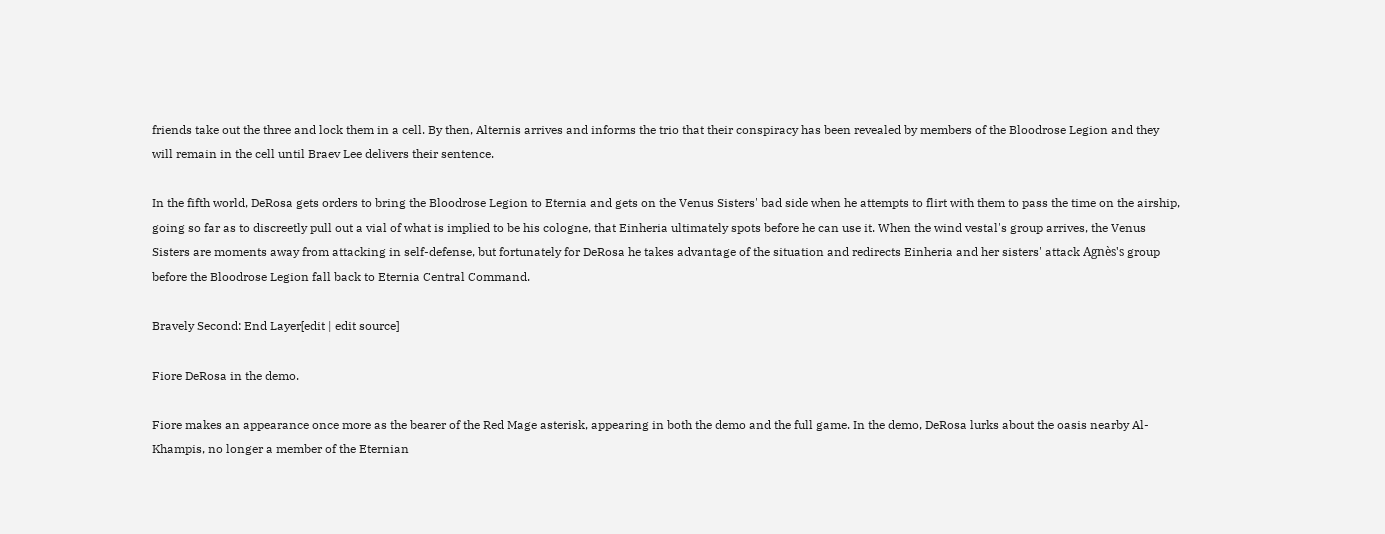friends take out the three and lock them in a cell. By then, Alternis arrives and informs the trio that their conspiracy has been revealed by members of the Bloodrose Legion and they will remain in the cell until Braev Lee delivers their sentence.

In the fifth world, DeRosa gets orders to bring the Bloodrose Legion to Eternia and gets on the Venus Sisters' bad side when he attempts to flirt with them to pass the time on the airship, going so far as to discreetly pull out a vial of what is implied to be his cologne, that Einheria ultimately spots before he can use it. When the wind vestal's group arrives, the Venus Sisters are moments away from attacking in self-defense, but fortunately for DeRosa he takes advantage of the situation and redirects Einheria and her sisters' attack Agnès's group before the Bloodrose Legion fall back to Eternia Central Command.

Bravely Second: End Layer[edit | edit source]

Fiore DeRosa in the demo.

Fiore makes an appearance once more as the bearer of the Red Mage asterisk, appearing in both the demo and the full game. In the demo, DeRosa lurks about the oasis nearby Al-Khampis, no longer a member of the Eternian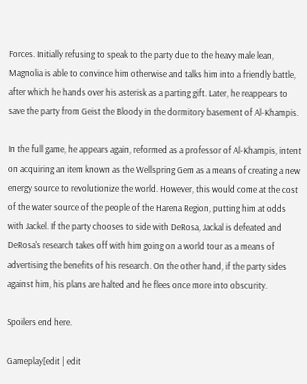Forces. Initially refusing to speak to the party due to the heavy male lean, Magnolia is able to convince him otherwise and talks him into a friendly battle, after which he hands over his asterisk as a parting gift. Later, he reappears to save the party from Geist the Bloody in the dormitory basement of Al-Khampis.

In the full game, he appears again, reformed as a professor of Al-Khampis, intent on acquiring an item known as the Wellspring Gem as a means of creating a new energy source to revolutionize the world. However, this would come at the cost of the water source of the people of the Harena Region, putting him at odds with Jackel. If the party chooses to side with DeRosa, Jackal is defeated and DeRosa's research takes off with him going on a world tour as a means of advertising the benefits of his research. On the other hand, if the party sides against him, his plans are halted and he flees once more into obscurity.

Spoilers end here.

Gameplay[edit | edit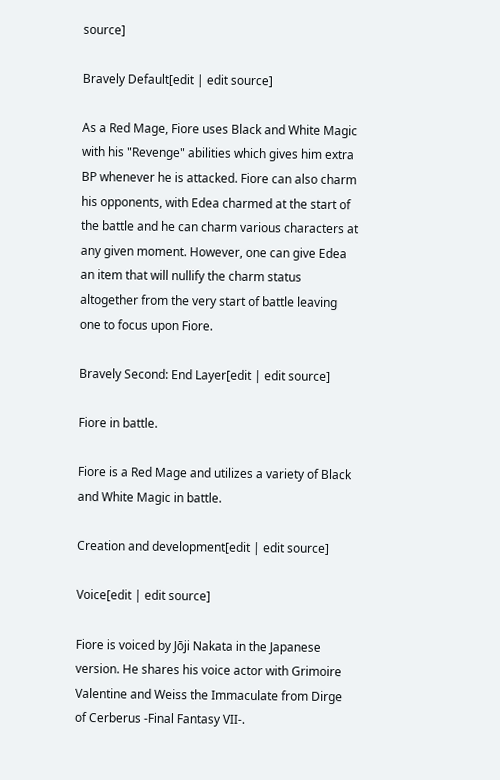source]

Bravely Default[edit | edit source]

As a Red Mage, Fiore uses Black and White Magic with his "Revenge" abilities which gives him extra BP whenever he is attacked. Fiore can also charm his opponents, with Edea charmed at the start of the battle and he can charm various characters at any given moment. However, one can give Edea an item that will nullify the charm status altogether from the very start of battle leaving one to focus upon Fiore.

Bravely Second: End Layer[edit | edit source]

Fiore in battle.

Fiore is a Red Mage and utilizes a variety of Black and White Magic in battle.

Creation and development[edit | edit source]

Voice[edit | edit source]

Fiore is voiced by Jōji Nakata in the Japanese version. He shares his voice actor with Grimoire Valentine and Weiss the Immaculate from Dirge of Cerberus -Final Fantasy VII-.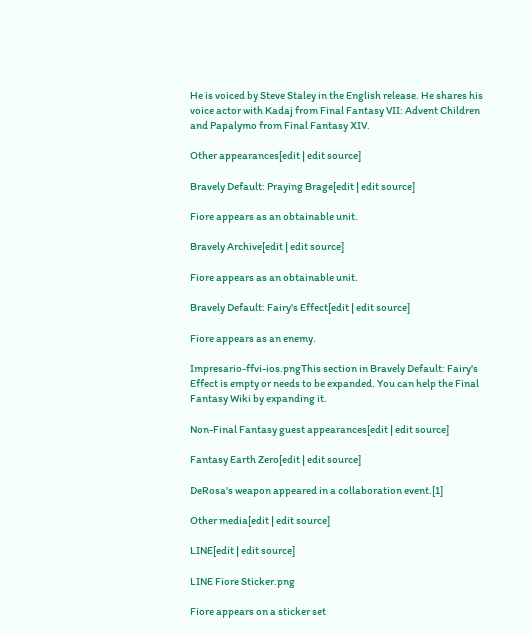He is voiced by Steve Staley in the English release. He shares his voice actor with Kadaj from Final Fantasy VII: Advent Children and Papalymo from Final Fantasy XIV.

Other appearances[edit | edit source]

Bravely Default: Praying Brage[edit | edit source]

Fiore appears as an obtainable unit.

Bravely Archive[edit | edit source]

Fiore appears as an obtainable unit.

Bravely Default: Fairy's Effect[edit | edit source]

Fiore appears as an enemy.

Impresario-ffvi-ios.pngThis section in Bravely Default: Fairy's Effect is empty or needs to be expanded. You can help the Final Fantasy Wiki by expanding it.

Non-Final Fantasy guest appearances[edit | edit source]

Fantasy Earth Zero[edit | edit source]

DeRosa's weapon appeared in a collaboration event.[1]

Other media[edit | edit source]

LINE[edit | edit source]

LINE Fiore Sticker.png

Fiore appears on a sticker set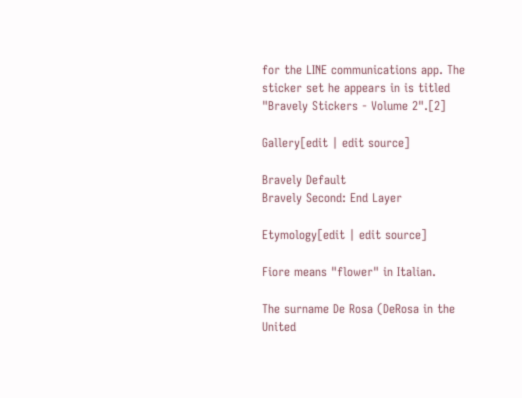for the LINE communications app. The sticker set he appears in is titled "Bravely Stickers - Volume 2".[2]

Gallery[edit | edit source]

Bravely Default
Bravely Second: End Layer

Etymology[edit | edit source]

Fiore means "flower" in Italian.

The surname De Rosa (DeRosa in the United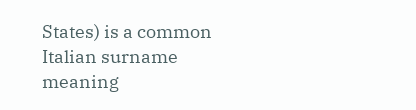States) is a common Italian surname meaning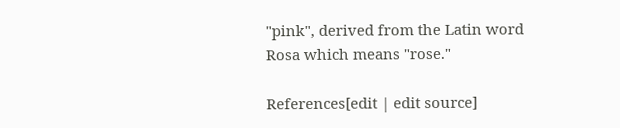"pink", derived from the Latin word Rosa which means "rose."

References[edit | edit source]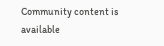Community content is available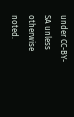under CC-BY-SA unless otherwise noted.